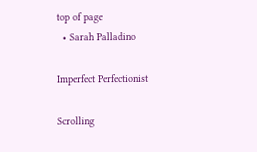top of page
  • Sarah Palladino

Imperfect Perfectionist

Scrolling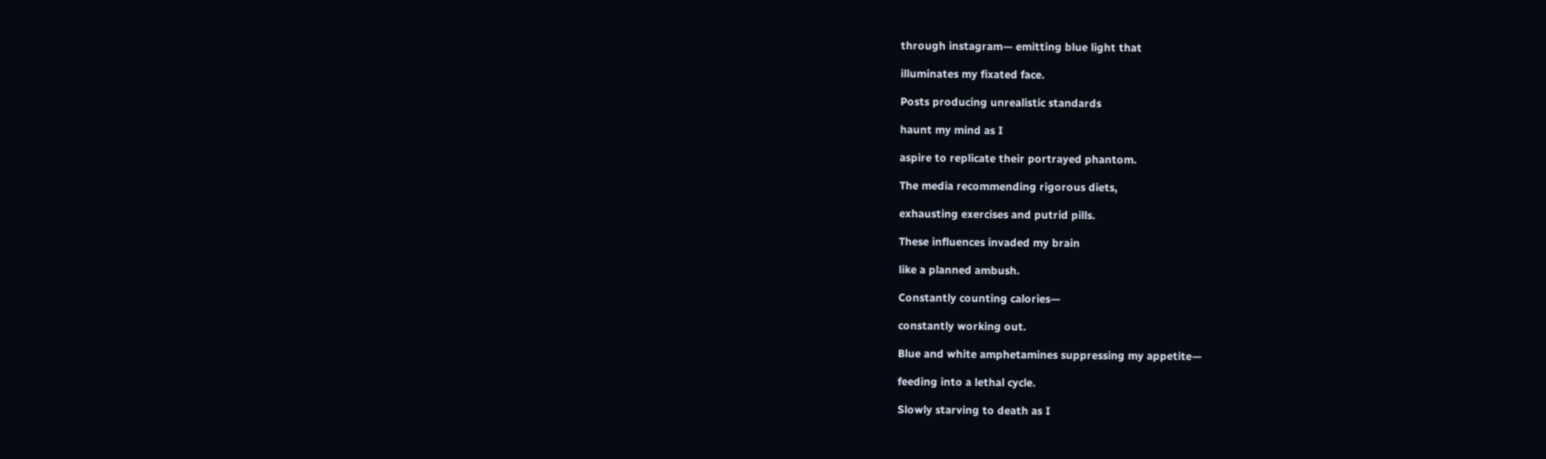through instagram— emitting blue light that

illuminates my fixated face.

Posts producing unrealistic standards

haunt my mind as I

aspire to replicate their portrayed phantom.

The media recommending rigorous diets,

exhausting exercises and putrid pills.

These influences invaded my brain

like a planned ambush.

Constantly counting calories—

constantly working out.

Blue and white amphetamines suppressing my appetite—

feeding into a lethal cycle.

Slowly starving to death as I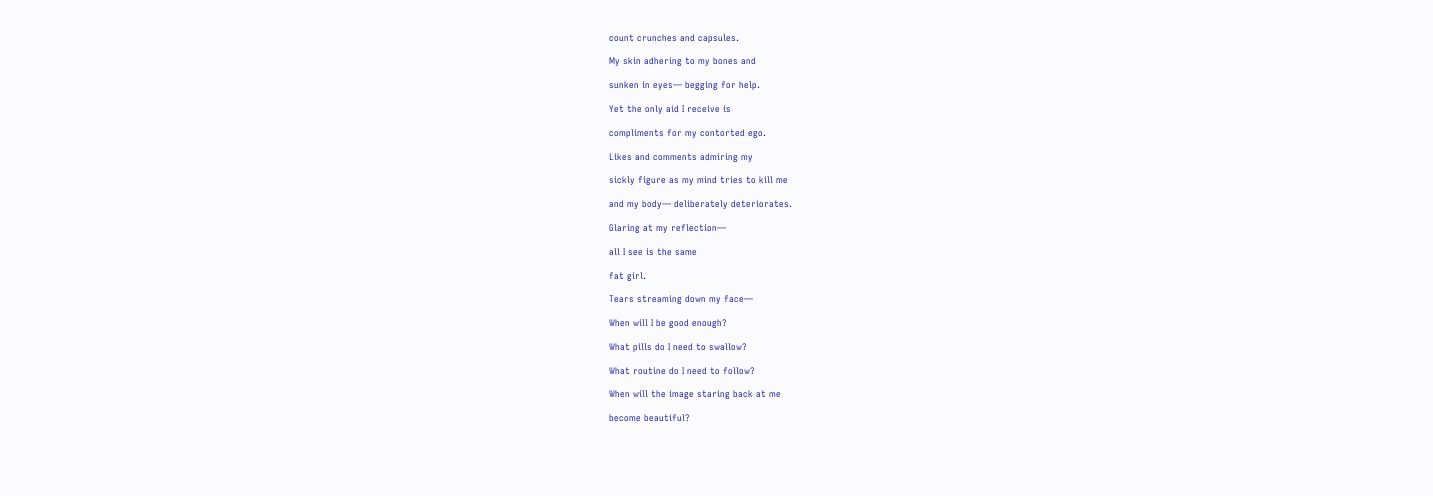count crunches and capsules.

My skin adhering to my bones and

sunken in eyes— begging for help.

Yet the only aid I receive is

compliments for my contorted ego.

Likes and comments admiring my

sickly figure as my mind tries to kill me

and my body— deliberately deteriorates.

Glaring at my reflection—

all I see is the same

fat girl.

Tears streaming down my face—

When will I be good enough?

What pills do I need to swallow?

What routine do I need to follow?

When will the image staring back at me

become beautiful?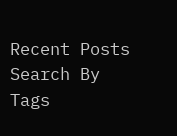Recent Posts
Search By Tags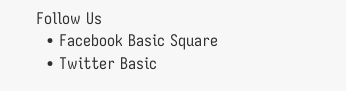Follow Us
  • Facebook Basic Square
  • Twitter Basic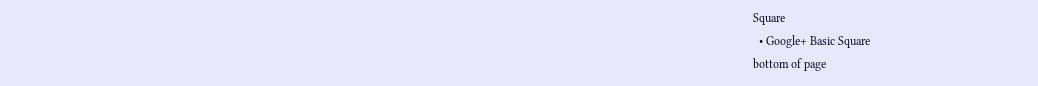Square
  • Google+ Basic Square
bottom of page